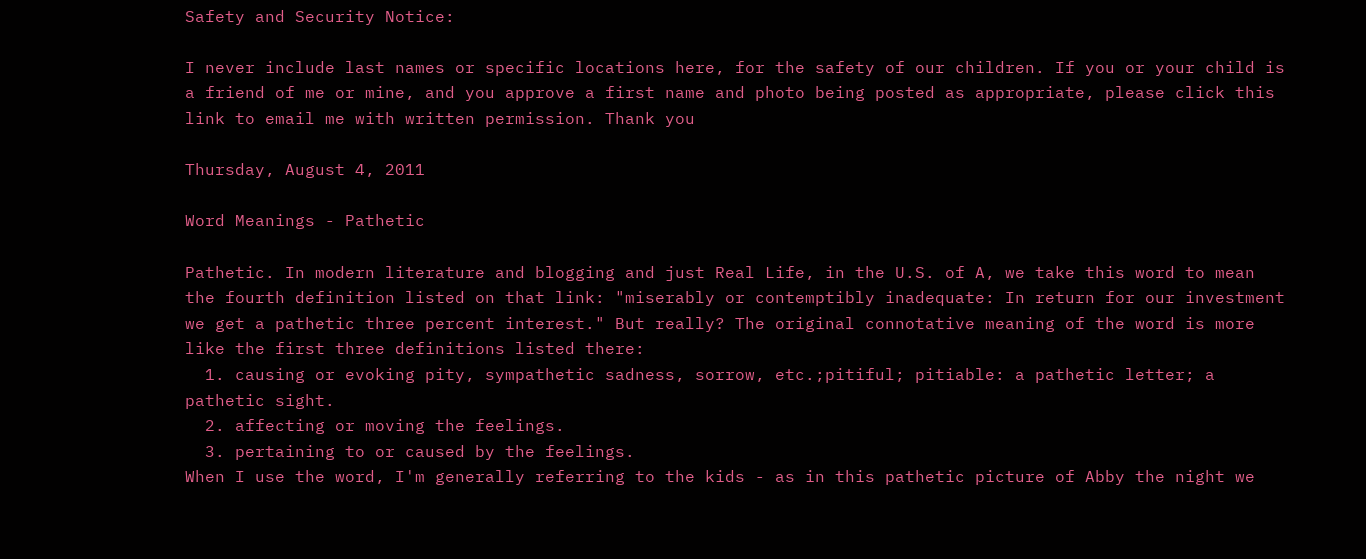Safety and Security Notice:

I never include last names or specific locations here, for the safety of our children. If you or your child is a friend of me or mine, and you approve a first name and photo being posted as appropriate, please click this link to email me with written permission. Thank you

Thursday, August 4, 2011

Word Meanings - Pathetic

Pathetic. In modern literature and blogging and just Real Life, in the U.S. of A, we take this word to mean the fourth definition listed on that link: "miserably or contemptibly inadequate: In return for our investment we get a pathetic three percent interest." But really? The original connotative meaning of the word is more like the first three definitions listed there:
  1. causing or evoking pity, sympathetic sadness, sorrow, etc.;pitiful; pitiable: a pathetic letter; a pathetic sight.
  2. affecting or moving the feelings.
  3. pertaining to or caused by the feelings.
When I use the word, I'm generally referring to the kids - as in this pathetic picture of Abby the night we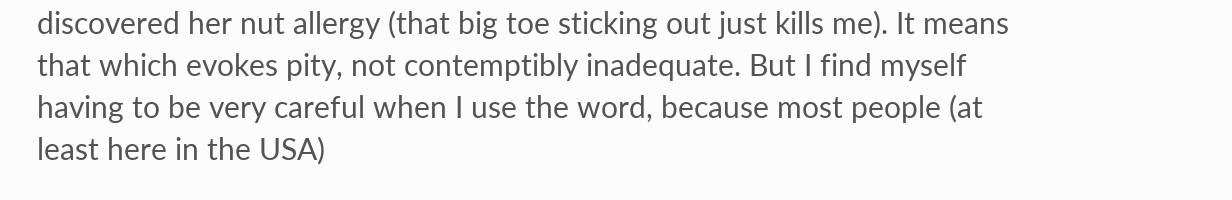discovered her nut allergy (that big toe sticking out just kills me). It means that which evokes pity, not contemptibly inadequate. But I find myself having to be very careful when I use the word, because most people (at least here in the USA)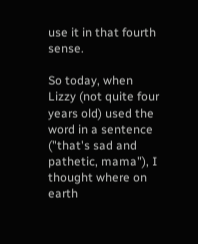use it in that fourth sense.

So today, when Lizzy (not quite four years old) used the word in a sentence ("that's sad and pathetic, mama"), I thought where on earth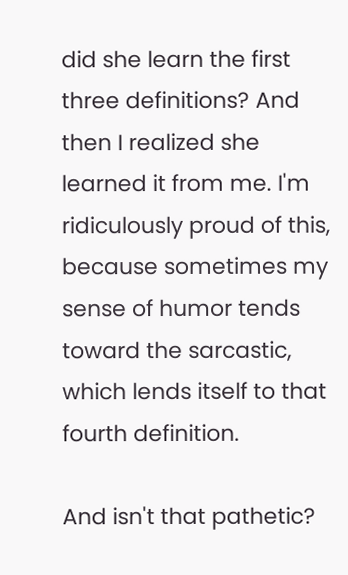did she learn the first three definitions? And then I realized she learned it from me. I'm ridiculously proud of this, because sometimes my sense of humor tends toward the sarcastic, which lends itself to that fourth definition.

And isn't that pathetic?